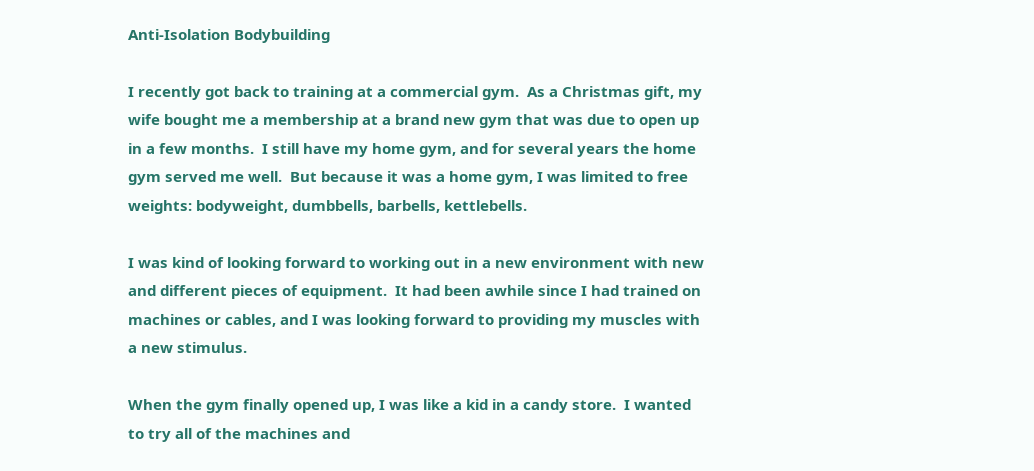Anti-Isolation Bodybuilding

I recently got back to training at a commercial gym.  As a Christmas gift, my wife bought me a membership at a brand new gym that was due to open up in a few months.  I still have my home gym, and for several years the home gym served me well.  But because it was a home gym, I was limited to free weights: bodyweight, dumbbells, barbells, kettlebells.

I was kind of looking forward to working out in a new environment with new and different pieces of equipment.  It had been awhile since I had trained on machines or cables, and I was looking forward to providing my muscles with a new stimulus.

When the gym finally opened up, I was like a kid in a candy store.  I wanted to try all of the machines and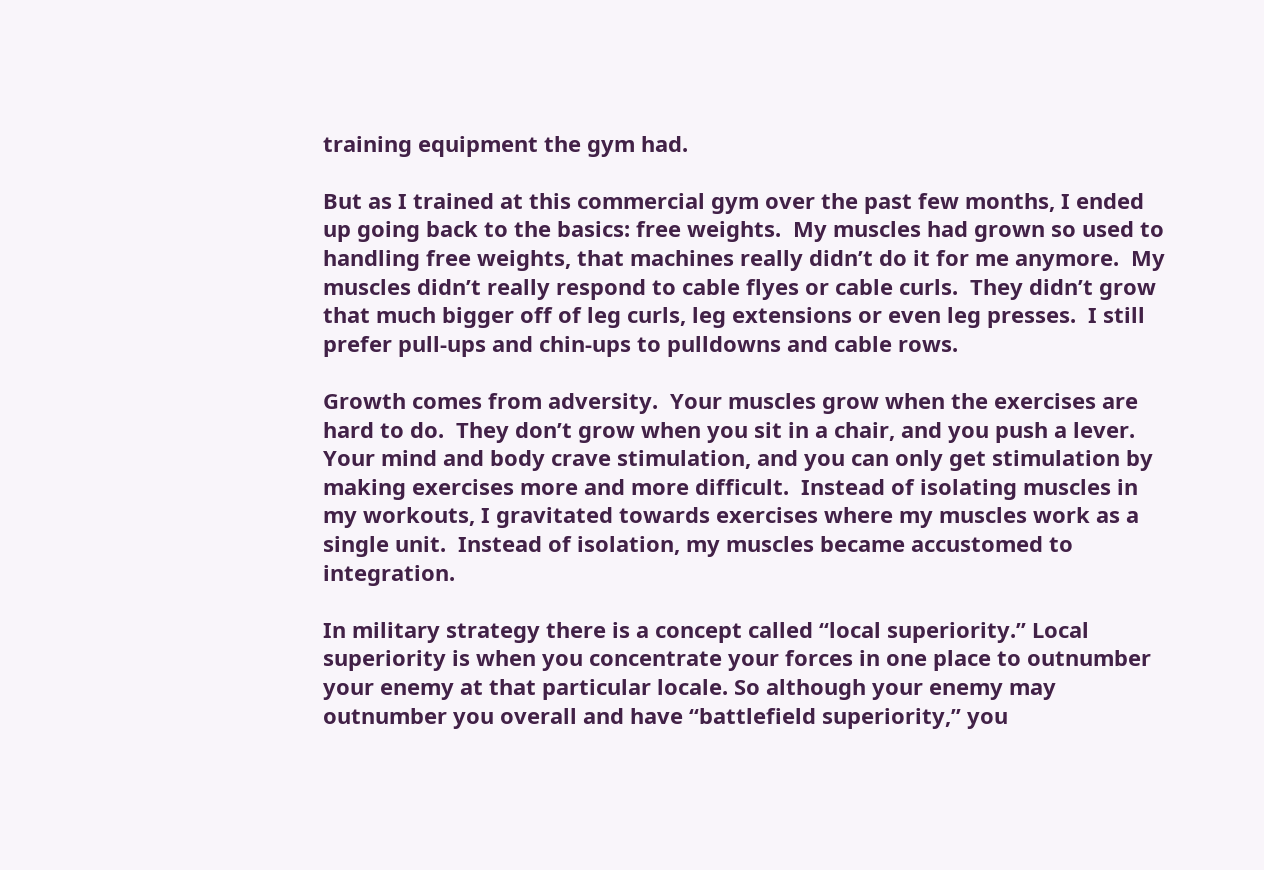training equipment the gym had.

But as I trained at this commercial gym over the past few months, I ended up going back to the basics: free weights.  My muscles had grown so used to handling free weights, that machines really didn’t do it for me anymore.  My muscles didn’t really respond to cable flyes or cable curls.  They didn’t grow that much bigger off of leg curls, leg extensions or even leg presses.  I still prefer pull-ups and chin-ups to pulldowns and cable rows.

Growth comes from adversity.  Your muscles grow when the exercises are hard to do.  They don’t grow when you sit in a chair, and you push a lever.  Your mind and body crave stimulation, and you can only get stimulation by making exercises more and more difficult.  Instead of isolating muscles in my workouts, I gravitated towards exercises where my muscles work as a single unit.  Instead of isolation, my muscles became accustomed to integration.

In military strategy there is a concept called “local superiority.” Local superiority is when you concentrate your forces in one place to outnumber your enemy at that particular locale. So although your enemy may outnumber you overall and have “battlefield superiority,” you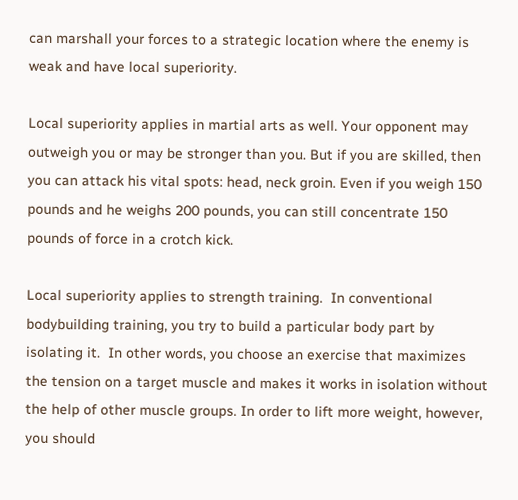can marshall your forces to a strategic location where the enemy is weak and have local superiority.

Local superiority applies in martial arts as well. Your opponent may outweigh you or may be stronger than you. But if you are skilled, then you can attack his vital spots: head, neck groin. Even if you weigh 150 pounds and he weighs 200 pounds, you can still concentrate 150 pounds of force in a crotch kick.

Local superiority applies to strength training.  In conventional bodybuilding training, you try to build a particular body part by isolating it.  In other words, you choose an exercise that maximizes the tension on a target muscle and makes it works in isolation without the help of other muscle groups. In order to lift more weight, however, you should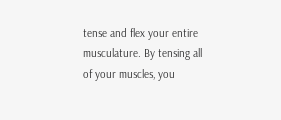tense and flex your entire musculature. By tensing all of your muscles, you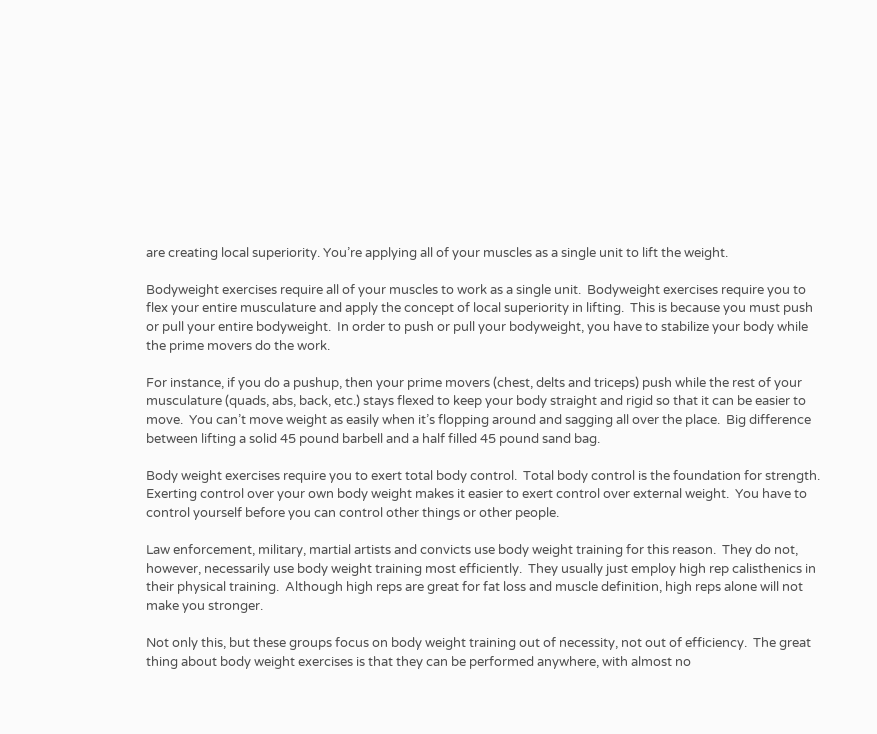are creating local superiority. You’re applying all of your muscles as a single unit to lift the weight.

Bodyweight exercises require all of your muscles to work as a single unit.  Bodyweight exercises require you to flex your entire musculature and apply the concept of local superiority in lifting.  This is because you must push or pull your entire bodyweight.  In order to push or pull your bodyweight, you have to stabilize your body while the prime movers do the work.

For instance, if you do a pushup, then your prime movers (chest, delts and triceps) push while the rest of your musculature (quads, abs, back, etc.) stays flexed to keep your body straight and rigid so that it can be easier to move.  You can’t move weight as easily when it’s flopping around and sagging all over the place.  Big difference between lifting a solid 45 pound barbell and a half filled 45 pound sand bag.

Body weight exercises require you to exert total body control.  Total body control is the foundation for strength.  Exerting control over your own body weight makes it easier to exert control over external weight.  You have to control yourself before you can control other things or other people.

Law enforcement, military, martial artists and convicts use body weight training for this reason.  They do not, however, necessarily use body weight training most efficiently.  They usually just employ high rep calisthenics in their physical training.  Although high reps are great for fat loss and muscle definition, high reps alone will not make you stronger.

Not only this, but these groups focus on body weight training out of necessity, not out of efficiency.  The great thing about body weight exercises is that they can be performed anywhere, with almost no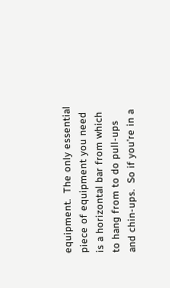equipment.  The only essential piece of equipment you need is a horizontal bar from which to hang from to do pull-ups and chin-ups.  So if you’re in a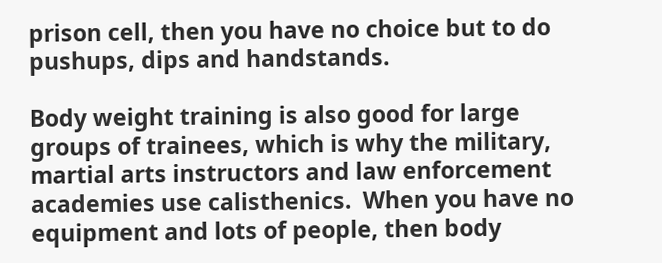prison cell, then you have no choice but to do pushups, dips and handstands.

Body weight training is also good for large groups of trainees, which is why the military, martial arts instructors and law enforcement academies use calisthenics.  When you have no equipment and lots of people, then body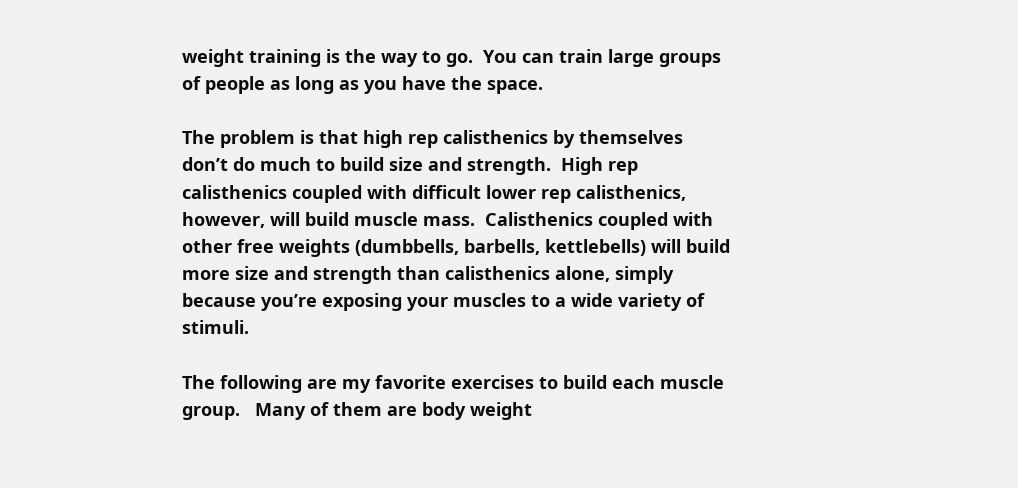weight training is the way to go.  You can train large groups of people as long as you have the space.

The problem is that high rep calisthenics by themselves don’t do much to build size and strength.  High rep calisthenics coupled with difficult lower rep calisthenics, however, will build muscle mass.  Calisthenics coupled with other free weights (dumbbells, barbells, kettlebells) will build more size and strength than calisthenics alone, simply because you’re exposing your muscles to a wide variety of stimuli.

The following are my favorite exercises to build each muscle group.   Many of them are body weight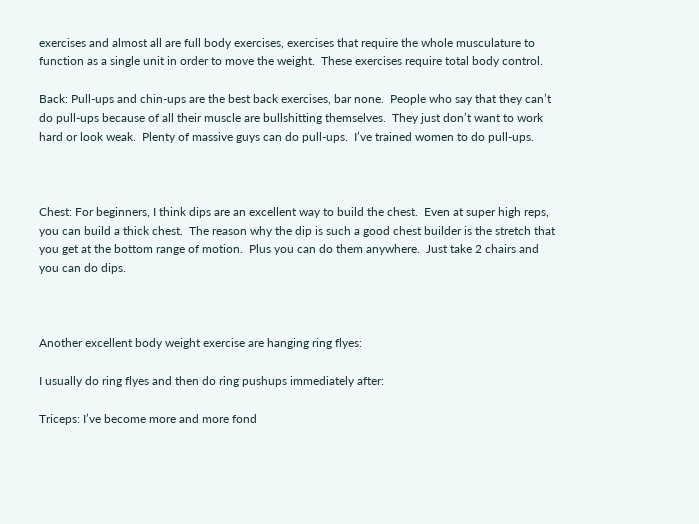exercises and almost all are full body exercises, exercises that require the whole musculature to function as a single unit in order to move the weight.  These exercises require total body control.

Back: Pull-ups and chin-ups are the best back exercises, bar none.  People who say that they can’t do pull-ups because of all their muscle are bullshitting themselves.  They just don’t want to work hard or look weak.  Plenty of massive guys can do pull-ups.  I’ve trained women to do pull-ups.



Chest: For beginners, I think dips are an excellent way to build the chest.  Even at super high reps, you can build a thick chest.  The reason why the dip is such a good chest builder is the stretch that you get at the bottom range of motion.  Plus you can do them anywhere.  Just take 2 chairs and you can do dips.



Another excellent body weight exercise are hanging ring flyes:

I usually do ring flyes and then do ring pushups immediately after:

Triceps: I’ve become more and more fond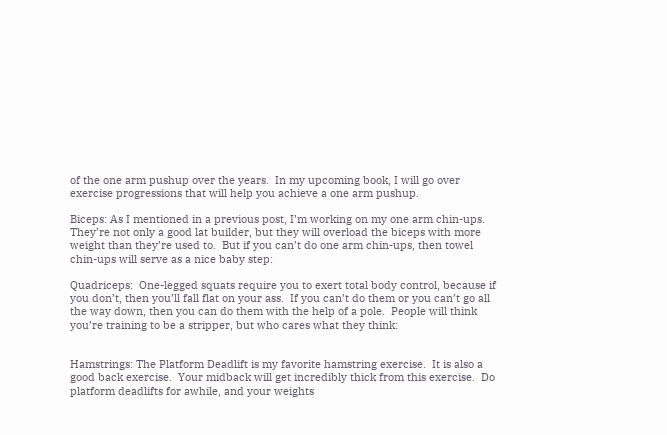of the one arm pushup over the years.  In my upcoming book, I will go over exercise progressions that will help you achieve a one arm pushup.

Biceps: As I mentioned in a previous post, I’m working on my one arm chin-ups.  They’re not only a good lat builder, but they will overload the biceps with more weight than they’re used to.  But if you can’t do one arm chin-ups, then towel chin-ups will serve as a nice baby step:

Quadriceps:  One-legged squats require you to exert total body control, because if you don’t, then you’ll fall flat on your ass.  If you can’t do them or you can’t go all the way down, then you can do them with the help of a pole.  People will think you’re training to be a stripper, but who cares what they think:


Hamstrings: The Platform Deadlift is my favorite hamstring exercise.  It is also a good back exercise.  Your midback will get incredibly thick from this exercise.  Do platform deadlifts for awhile, and your weights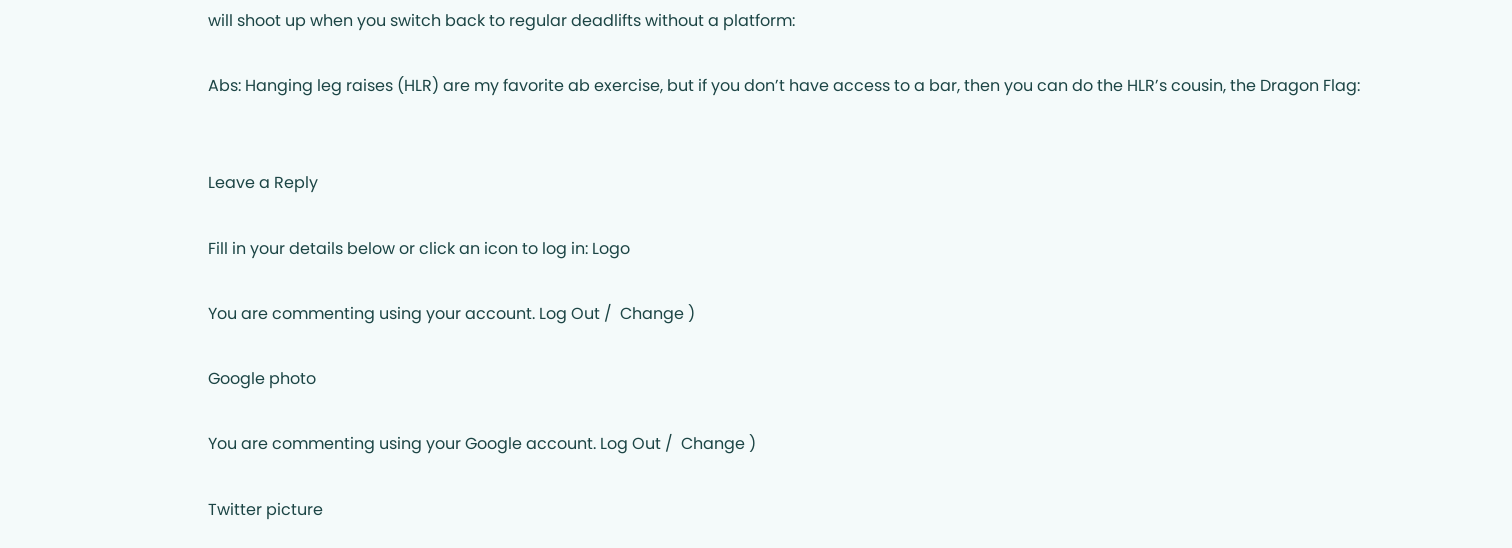will shoot up when you switch back to regular deadlifts without a platform:

Abs: Hanging leg raises (HLR) are my favorite ab exercise, but if you don’t have access to a bar, then you can do the HLR’s cousin, the Dragon Flag:


Leave a Reply

Fill in your details below or click an icon to log in: Logo

You are commenting using your account. Log Out /  Change )

Google photo

You are commenting using your Google account. Log Out /  Change )

Twitter picture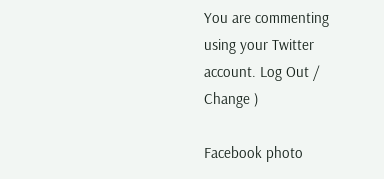You are commenting using your Twitter account. Log Out /  Change )

Facebook photo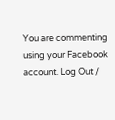You are commenting using your Facebook account. Log Out /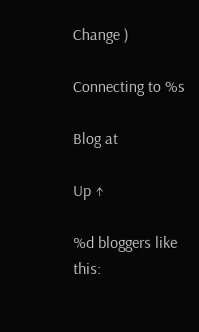Change )

Connecting to %s

Blog at

Up ↑

%d bloggers like this: